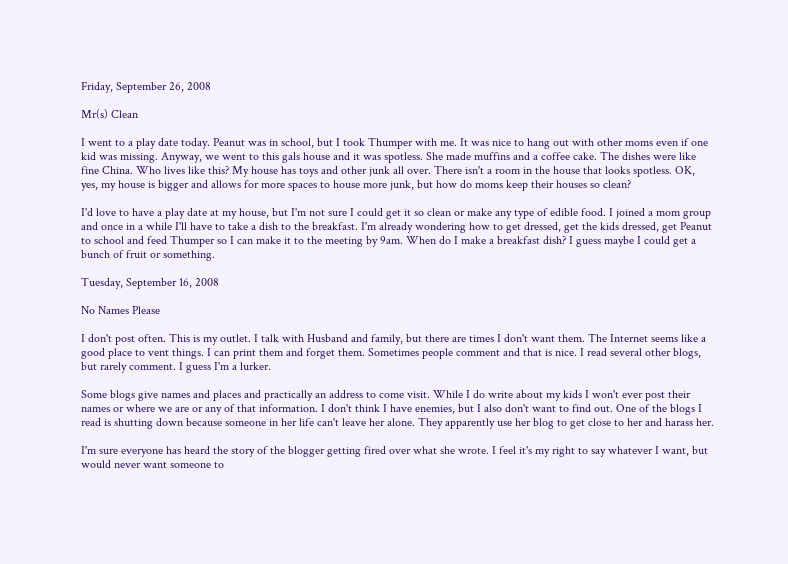Friday, September 26, 2008

Mr(s) Clean

I went to a play date today. Peanut was in school, but I took Thumper with me. It was nice to hang out with other moms even if one kid was missing. Anyway, we went to this gals house and it was spotless. She made muffins and a coffee cake. The dishes were like fine China. Who lives like this? My house has toys and other junk all over. There isn't a room in the house that looks spotless. OK, yes, my house is bigger and allows for more spaces to house more junk, but how do moms keep their houses so clean?

I'd love to have a play date at my house, but I'm not sure I could get it so clean or make any type of edible food. I joined a mom group and once in a while I'll have to take a dish to the breakfast. I'm already wondering how to get dressed, get the kids dressed, get Peanut to school and feed Thumper so I can make it to the meeting by 9am. When do I make a breakfast dish? I guess maybe I could get a bunch of fruit or something.

Tuesday, September 16, 2008

No Names Please

I don't post often. This is my outlet. I talk with Husband and family, but there are times I don't want them. The Internet seems like a good place to vent things. I can print them and forget them. Sometimes people comment and that is nice. I read several other blogs, but rarely comment. I guess I'm a lurker.

Some blogs give names and places and practically an address to come visit. While I do write about my kids I won't ever post their names or where we are or any of that information. I don't think I have enemies, but I also don't want to find out. One of the blogs I read is shutting down because someone in her life can't leave her alone. They apparently use her blog to get close to her and harass her.

I'm sure everyone has heard the story of the blogger getting fired over what she wrote. I feel it's my right to say whatever I want, but would never want someone to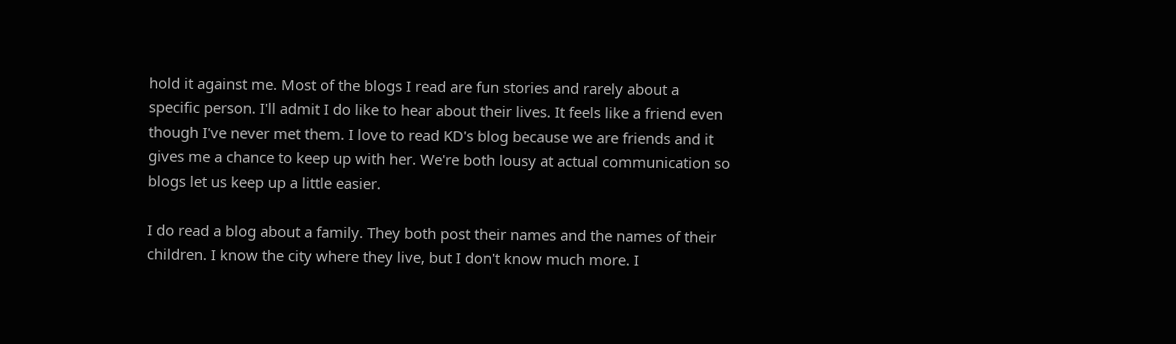hold it against me. Most of the blogs I read are fun stories and rarely about a specific person. I'll admit I do like to hear about their lives. It feels like a friend even though I've never met them. I love to read KD's blog because we are friends and it gives me a chance to keep up with her. We're both lousy at actual communication so blogs let us keep up a little easier.

I do read a blog about a family. They both post their names and the names of their children. I know the city where they live, but I don't know much more. I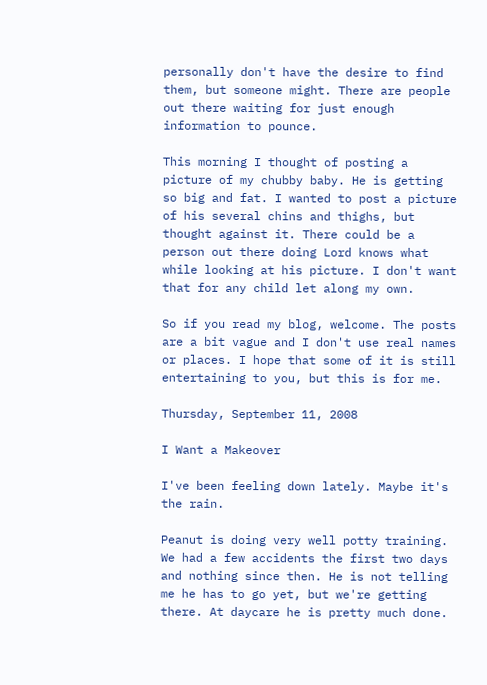personally don't have the desire to find them, but someone might. There are people out there waiting for just enough information to pounce.

This morning I thought of posting a picture of my chubby baby. He is getting so big and fat. I wanted to post a picture of his several chins and thighs, but thought against it. There could be a person out there doing Lord knows what while looking at his picture. I don't want that for any child let along my own.

So if you read my blog, welcome. The posts are a bit vague and I don't use real names or places. I hope that some of it is still entertaining to you, but this is for me.

Thursday, September 11, 2008

I Want a Makeover

I've been feeling down lately. Maybe it's the rain.

Peanut is doing very well potty training. We had a few accidents the first two days and nothing since then. He is not telling me he has to go yet, but we're getting there. At daycare he is pretty much done.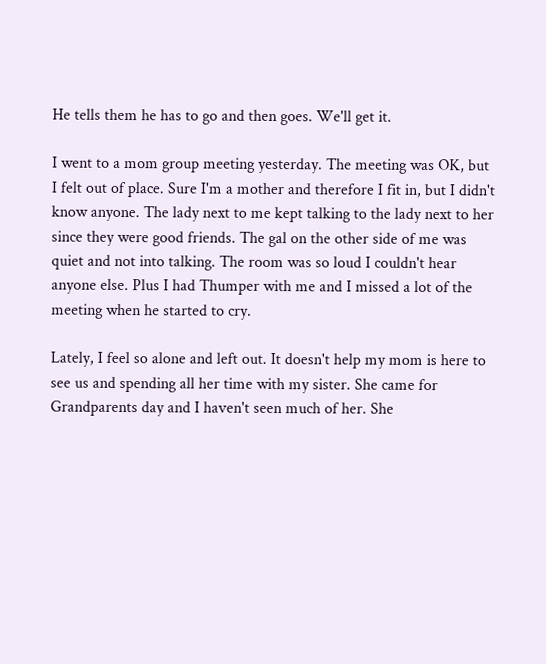He tells them he has to go and then goes. We'll get it.

I went to a mom group meeting yesterday. The meeting was OK, but I felt out of place. Sure I'm a mother and therefore I fit in, but I didn't know anyone. The lady next to me kept talking to the lady next to her since they were good friends. The gal on the other side of me was quiet and not into talking. The room was so loud I couldn't hear anyone else. Plus I had Thumper with me and I missed a lot of the meeting when he started to cry.

Lately, I feel so alone and left out. It doesn't help my mom is here to see us and spending all her time with my sister. She came for Grandparents day and I haven't seen much of her. She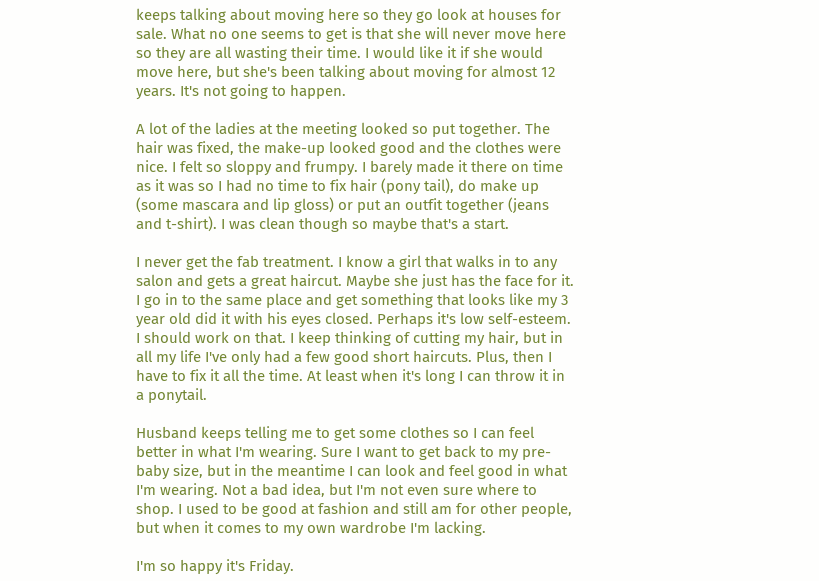keeps talking about moving here so they go look at houses for sale. What no one seems to get is that she will never move here so they are all wasting their time. I would like it if she would move here, but she's been talking about moving for almost 12 years. It's not going to happen.

A lot of the ladies at the meeting looked so put together. The hair was fixed, the make-up looked good and the clothes were nice. I felt so sloppy and frumpy. I barely made it there on time as it was so I had no time to fix hair (pony tail), do make up (some mascara and lip gloss) or put an outfit together (jeans and t-shirt). I was clean though so maybe that's a start.

I never get the fab treatment. I know a girl that walks in to any salon and gets a great haircut. Maybe she just has the face for it. I go in to the same place and get something that looks like my 3 year old did it with his eyes closed. Perhaps it's low self-esteem. I should work on that. I keep thinking of cutting my hair, but in all my life I've only had a few good short haircuts. Plus, then I have to fix it all the time. At least when it's long I can throw it in a ponytail.

Husband keeps telling me to get some clothes so I can feel better in what I'm wearing. Sure I want to get back to my pre-baby size, but in the meantime I can look and feel good in what I'm wearing. Not a bad idea, but I'm not even sure where to shop. I used to be good at fashion and still am for other people, but when it comes to my own wardrobe I'm lacking.

I'm so happy it's Friday.